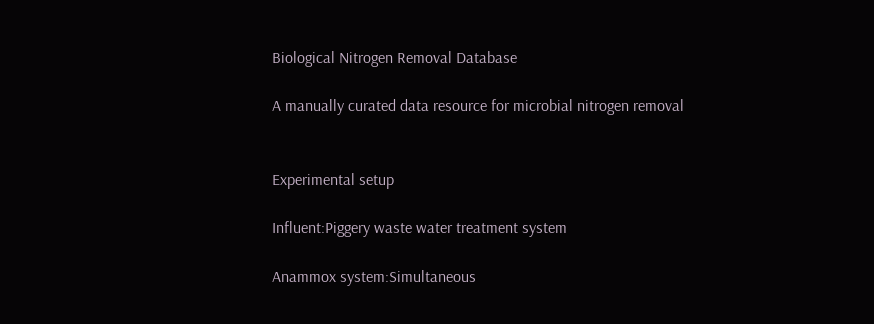Biological Nitrogen Removal Database

A manually curated data resource for microbial nitrogen removal


Experimental setup

Influent:Piggery waste water treatment system

Anammox system:Simultaneous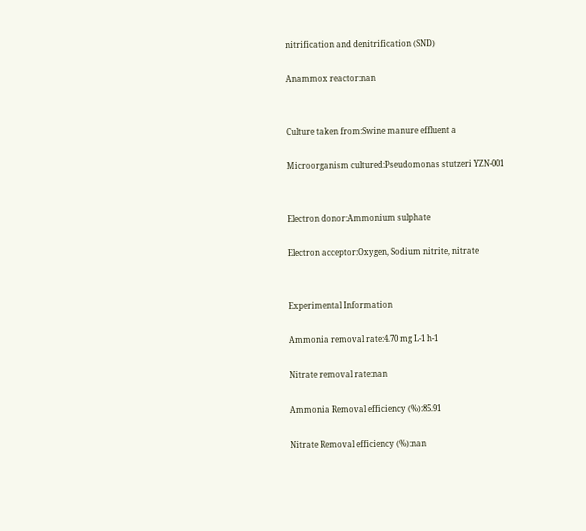nitrification and denitrification (SND)

Anammox reactor:nan


Culture taken from:Swine manure effluent a

Microorganism cultured:Pseudomonas stutzeri YZN-001


Electron donor:Ammonium sulphate

Electron acceptor:Oxygen, Sodium nitrite, nitrate


Experimental Information

Ammonia removal rate:4.70 mg L-1 h-1

Nitrate removal rate:nan

Ammonia Removal efficiency (%):85.91

Nitrate Removal efficiency (%):nan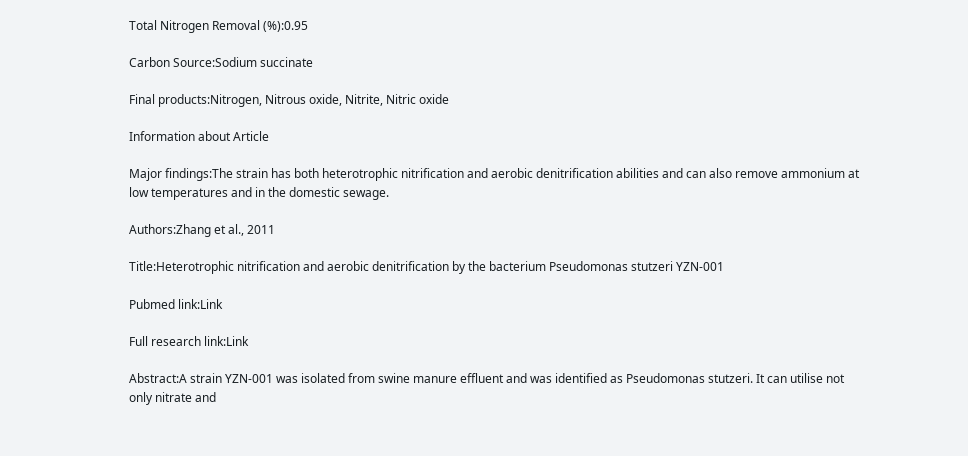Total Nitrogen Removal (%):0.95

Carbon Source:Sodium succinate

Final products:Nitrogen, Nitrous oxide, Nitrite, Nitric oxide

Information about Article

Major findings:The strain has both heterotrophic nitrification and aerobic denitrification abilities and can also remove ammonium at low temperatures and in the domestic sewage.

Authors:Zhang et al., 2011

Title:Heterotrophic nitrification and aerobic denitrification by the bacterium Pseudomonas stutzeri YZN-001

Pubmed link:Link

Full research link:Link

Abstract:A strain YZN-001 was isolated from swine manure effluent and was identified as Pseudomonas stutzeri. It can utilise not only nitrate and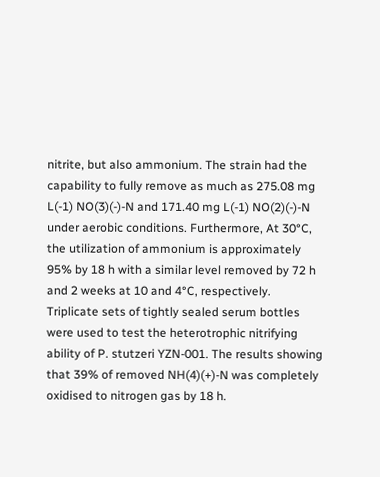nitrite, but also ammonium. The strain had the capability to fully remove as much as 275.08 mg L(-1) NO(3)(-)-N and 171.40 mg L(-1) NO(2)(-)-N under aerobic conditions. Furthermore, At 30°C, the utilization of ammonium is approximately 95% by 18 h with a similar level removed by 72 h and 2 weeks at 10 and 4°C, respectively. Triplicate sets of tightly sealed serum bottles were used to test the heterotrophic nitrifying ability of P. stutzeri YZN-001. The results showing that 39% of removed NH(4)(+)-N was completely oxidised to nitrogen gas by 18 h.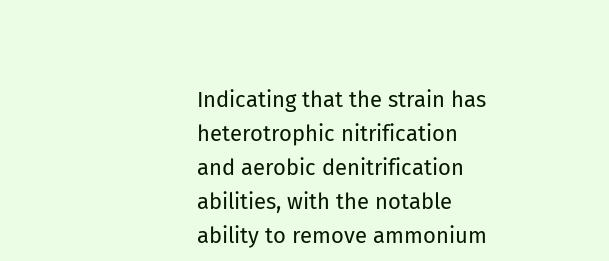Indicating that the strain has heterotrophic nitrification and aerobic denitrification abilities, with the notable ability to remove ammonium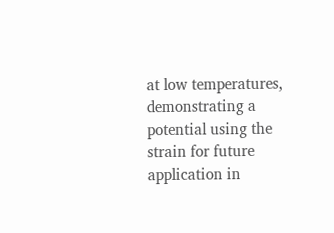at low temperatures, demonstrating a potential using the strain for future application in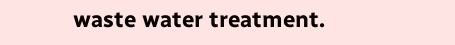waste water treatment.